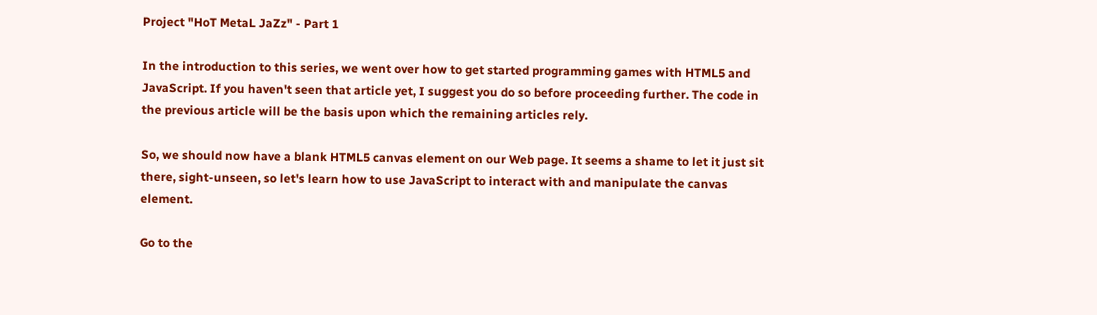Project "HoT MetaL JaZz" - Part 1

In the introduction to this series, we went over how to get started programming games with HTML5 and JavaScript. If you haven't seen that article yet, I suggest you do so before proceeding further. The code in the previous article will be the basis upon which the remaining articles rely.

So, we should now have a blank HTML5 canvas element on our Web page. It seems a shame to let it just sit there, sight-unseen, so let's learn how to use JavaScript to interact with and manipulate the canvas element.

Go to the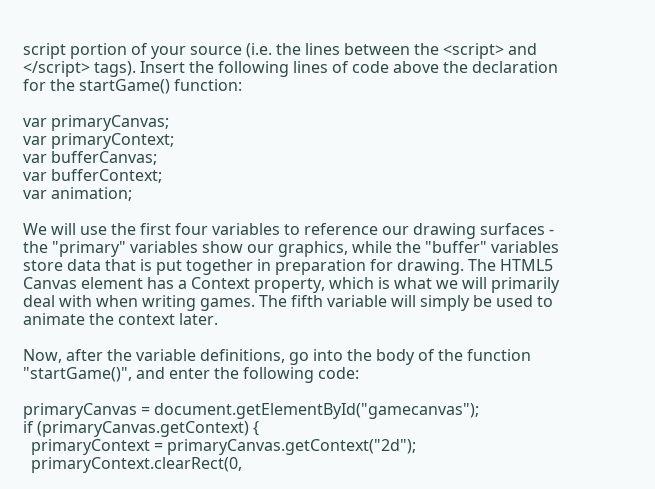script portion of your source (i.e. the lines between the <script> and </script> tags). Insert the following lines of code above the declaration for the startGame() function:

var primaryCanvas;
var primaryContext;
var bufferCanvas;
var bufferContext;
var animation;

We will use the first four variables to reference our drawing surfaces - the "primary" variables show our graphics, while the "buffer" variables store data that is put together in preparation for drawing. The HTML5 Canvas element has a Context property, which is what we will primarily deal with when writing games. The fifth variable will simply be used to animate the context later.

Now, after the variable definitions, go into the body of the function "startGame()", and enter the following code:

primaryCanvas = document.getElementById("gamecanvas");
if (primaryCanvas.getContext) {
  primaryContext = primaryCanvas.getContext("2d");
  primaryContext.clearRect(0,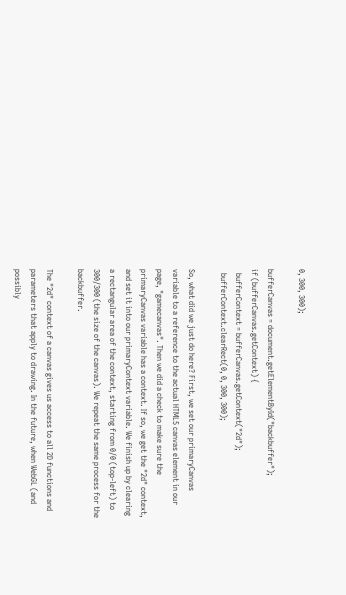0, 300, 300);

bufferCanvas = document.getElementById("backbuffer");
if (bufferCanvas.getContext) {
  bufferContext = bufferCanvas.getContext("2d");
  bufferContext.clearRect(0, 0, 300, 300);

So, what did we just do here? First, we set our primaryCanvas variable to a reference to the actual HTML5 canvas element in our page, "gamecanvas". Then we did a check to make sure the primaryCanvas variable has a context. If so, we get the "2d" context, and set it into our primaryContext variable. We finish up by clearing a rectangular area of the context, starting from 0/0 (top-left) to 300/300 (the size of the canvas). We repeat the same process for the backbuffer.

The "2d" context of a canvas gives us access to all 2D functions and parameters that apply to drawing. In the future, when WebGL (and possibly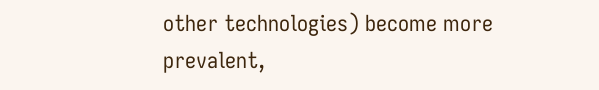other technologies) become more prevalent,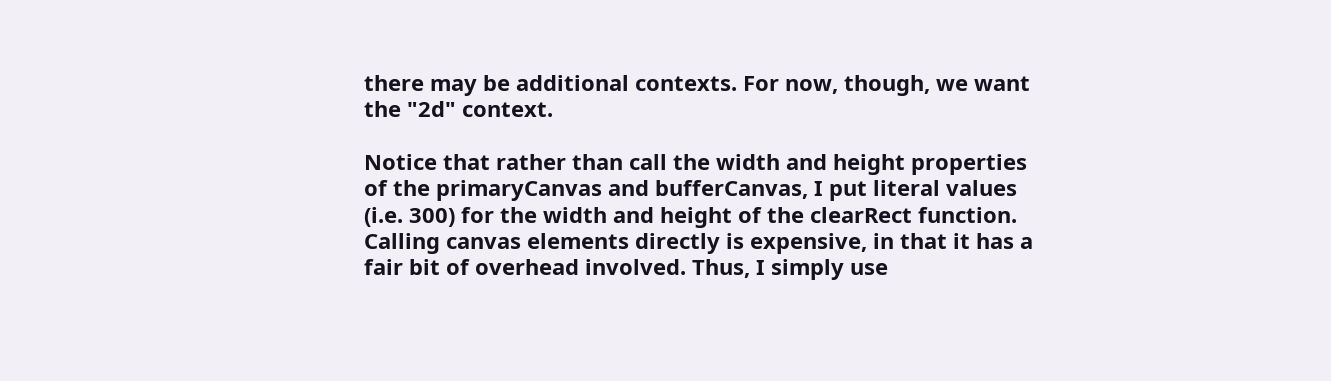there may be additional contexts. For now, though, we want the "2d" context.

Notice that rather than call the width and height properties of the primaryCanvas and bufferCanvas, I put literal values (i.e. 300) for the width and height of the clearRect function. Calling canvas elements directly is expensive, in that it has a fair bit of overhead involved. Thus, I simply use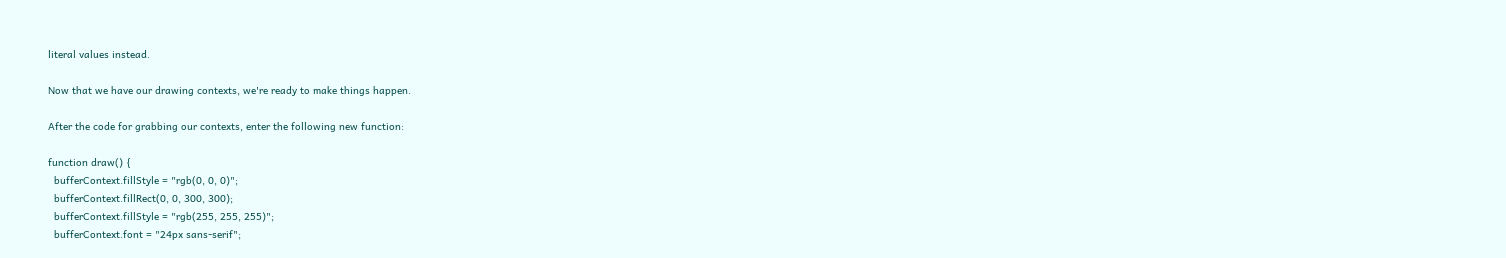literal values instead.

Now that we have our drawing contexts, we're ready to make things happen.

After the code for grabbing our contexts, enter the following new function:

function draw() {
  bufferContext.fillStyle = "rgb(0, 0, 0)";
  bufferContext.fillRect(0, 0, 300, 300);
  bufferContext.fillStyle = "rgb(255, 255, 255)";
  bufferContext.font = "24px sans-serif";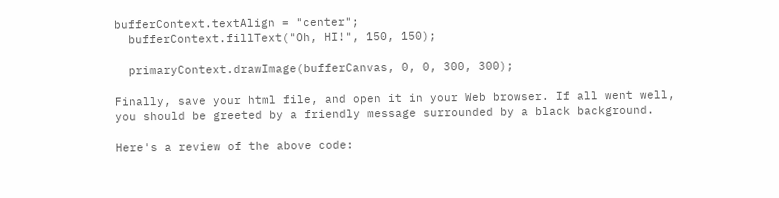bufferContext.textAlign = "center";
  bufferContext.fillText("Oh, HI!", 150, 150);

  primaryContext.drawImage(bufferCanvas, 0, 0, 300, 300);

Finally, save your html file, and open it in your Web browser. If all went well, you should be greeted by a friendly message surrounded by a black background.

Here's a review of the above code: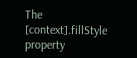The [context].fillStyle property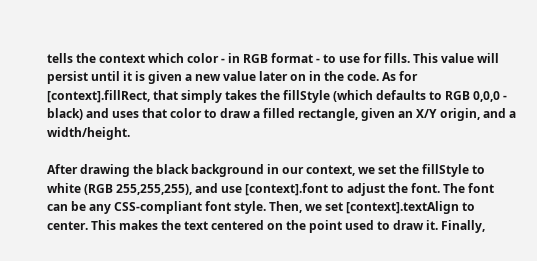tells the context which color - in RGB format - to use for fills. This value will persist until it is given a new value later on in the code. As for [context].fillRect, that simply takes the fillStyle (which defaults to RGB 0,0,0 - black) and uses that color to draw a filled rectangle, given an X/Y origin, and a width/height.

After drawing the black background in our context, we set the fillStyle to white (RGB 255,255,255), and use [context].font to adjust the font. The font can be any CSS-compliant font style. Then, we set [context].textAlign to center. This makes the text centered on the point used to draw it. Finally,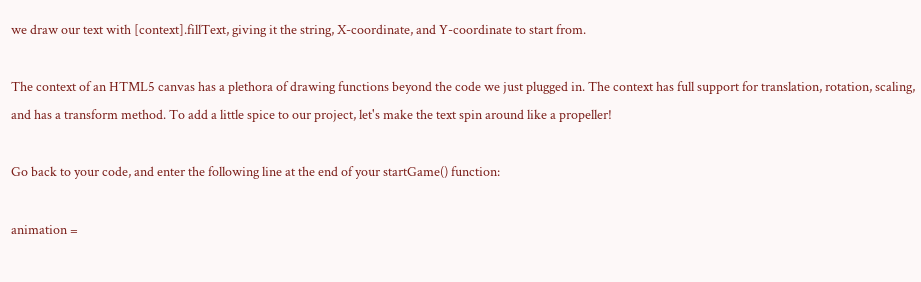we draw our text with [context].fillText, giving it the string, X-coordinate, and Y-coordinate to start from.

The context of an HTML5 canvas has a plethora of drawing functions beyond the code we just plugged in. The context has full support for translation, rotation, scaling, and has a transform method. To add a little spice to our project, let's make the text spin around like a propeller!

Go back to your code, and enter the following line at the end of your startGame() function:

animation =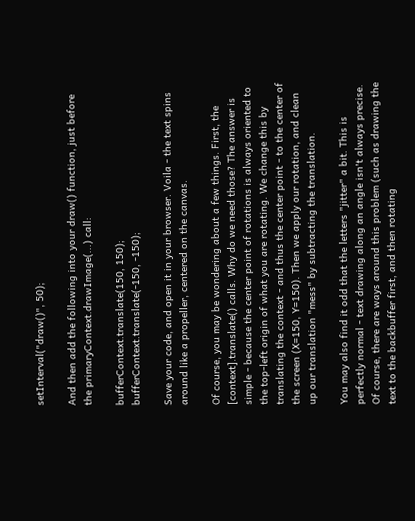setInterval("draw()", 50);

And then add the following into your draw() function, just before the primaryContext.drawImage(...) call:

bufferContext.translate(150, 150);
bufferContext.translate(-150, -150);

Save your code, and open it in your browser. Voila - the text spins around like a propeller, centered on the canvas.

Of course, you may be wondering about a few things. First, the [context].translate() calls. Why do we need those? The answer is simple - because the center point of rotations is always oriented to the top-left origin of what you are rotating. We change this by translating the context - and thus the center point - to the center of the screen (X=150, Y=150). Then we apply our rotation, and clean up our translation "mess" by subtracting the translation.

You may also find it odd that the letters "jitter" a bit. This is perfectly normal - text drawing along an angle isn't always precise. Of course, there are ways around this problem (such as drawing the text to the backbuffer first, and then rotating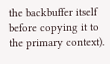the backbuffer itself before copying it to the primary context).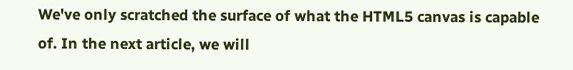We've only scratched the surface of what the HTML5 canvas is capable of. In the next article, we will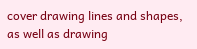cover drawing lines and shapes, as well as drawing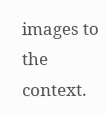images to the context.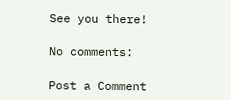See you there!

No comments:

Post a Comment